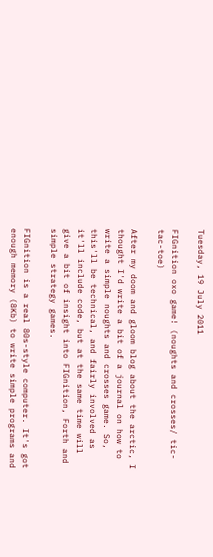Tuesday, 19 July 2011

FIGnition oxo game! (noughts and crosses/ tic-tac-toe)

After my doom and gloom blog about the arctic, I thought I'd write a bit of a journal on how to write a simple noughts and crosses game. So, this'll be technical, and fairly involved as it'll include code, but at the same time will give a bit of insight into FIGnition, Forth and simple strategy games.

FIGnition is a real 80s-style computer. It's got enough memory (8Kb) to write simple programs and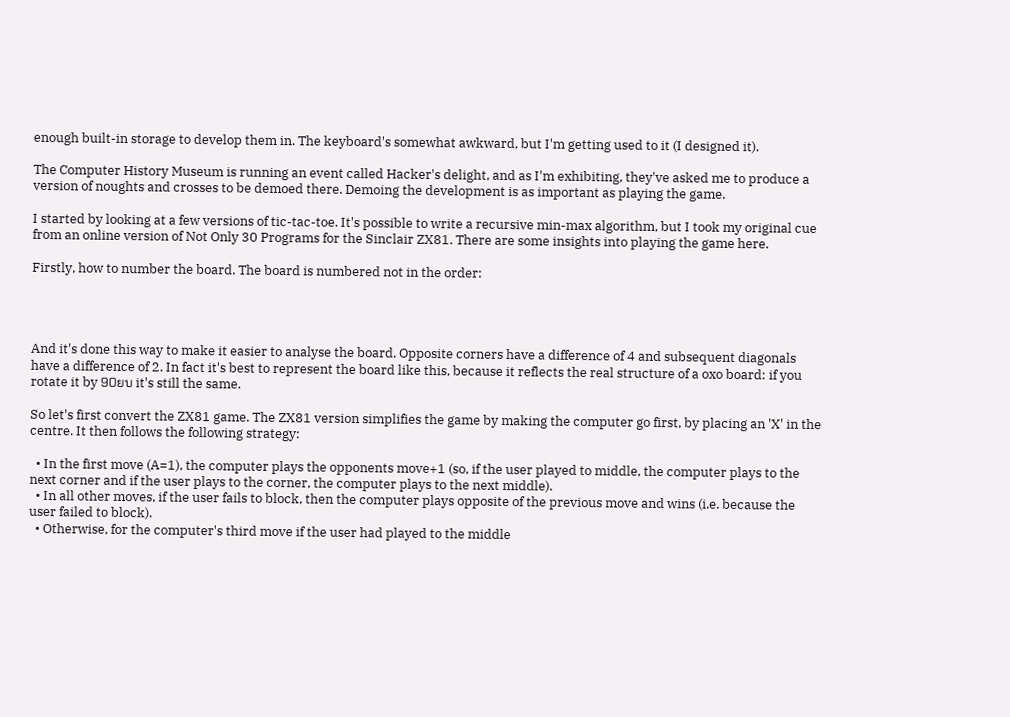enough built-in storage to develop them in. The keyboard's somewhat awkward, but I'm getting used to it (I designed it).

The Computer History Museum is running an event called Hacker's delight, and as I'm exhibiting, they've asked me to produce a version of noughts and crosses to be demoed there. Demoing the development is as important as playing the game.

I started by looking at a few versions of tic-tac-toe. It's possible to write a recursive min-max algorithm, but I took my original cue from an online version of Not Only 30 Programs for the Sinclair ZX81. There are some insights into playing the game here.

Firstly, how to number the board. The board is numbered not in the order:




And it's done this way to make it easier to analyse the board. Opposite corners have a difference of 4 and subsequent diagonals have a difference of 2. In fact it's best to represent the board like this, because it reflects the real structure of a oxo board: if you rotate it by 90ยบ it's still the same.

So let's first convert the ZX81 game. The ZX81 version simplifies the game by making the computer go first, by placing an 'X' in the centre. It then follows the following strategy:

  • In the first move (A=1), the computer plays the opponents move+1 (so, if the user played to middle, the computer plays to the next corner and if the user plays to the corner, the computer plays to the next middle).
  • In all other moves, if the user fails to block, then the computer plays opposite of the previous move and wins (i.e. because the user failed to block).
  • Otherwise, for the computer's third move if the user had played to the middle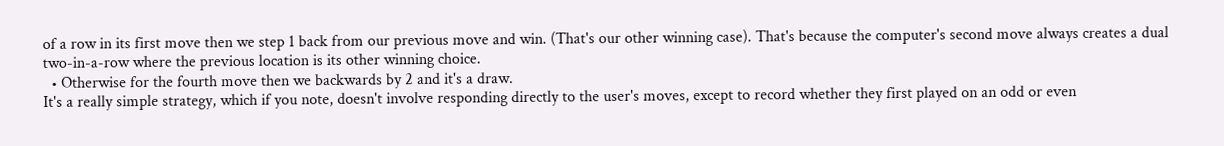of a row in its first move then we step 1 back from our previous move and win. (That's our other winning case). That's because the computer's second move always creates a dual two-in-a-row where the previous location is its other winning choice.
  • Otherwise for the fourth move then we backwards by 2 and it's a draw.
It's a really simple strategy, which if you note, doesn't involve responding directly to the user's moves, except to record whether they first played on an odd or even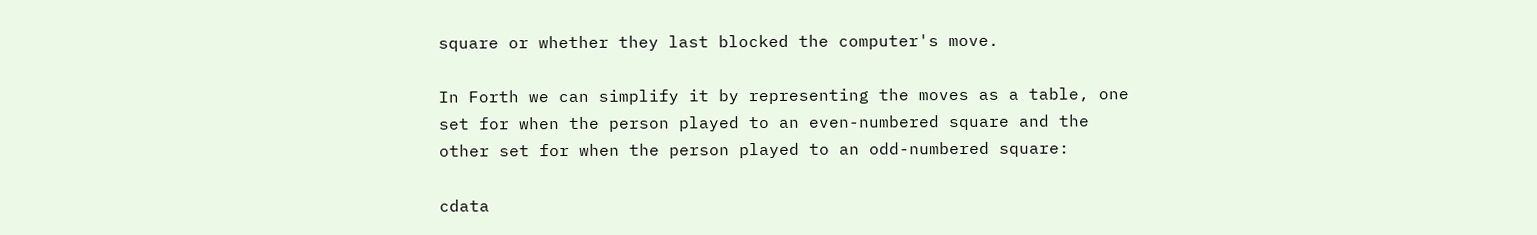square or whether they last blocked the computer's move.

In Forth we can simplify it by representing the moves as a table, one set for when the person played to an even-numbered square and the other set for when the person played to an odd-numbered square:

cdata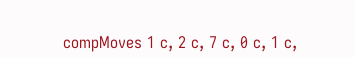compMoves 1 c, 2 c, 7 c, 0 c, 1 c,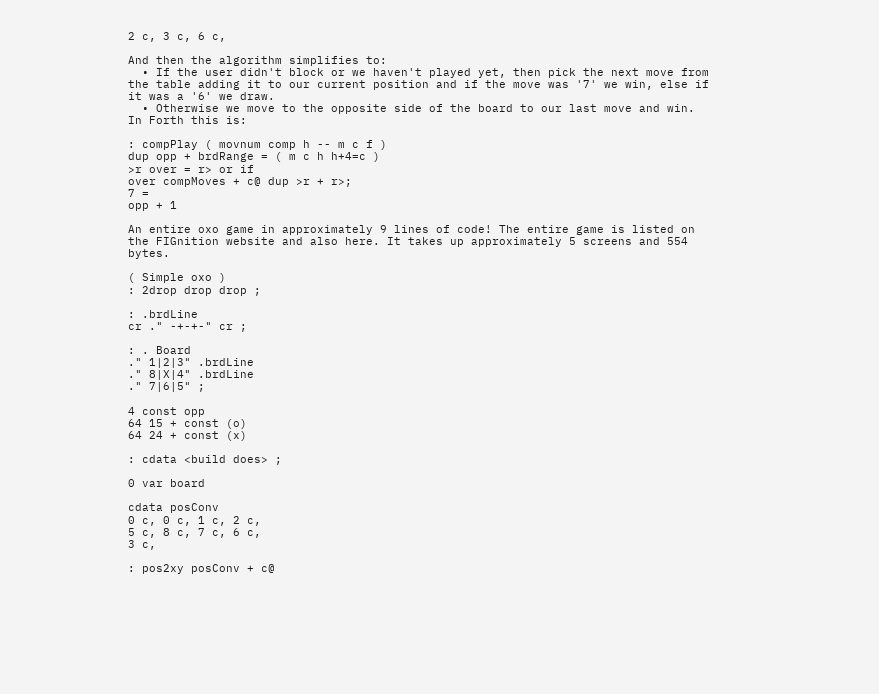2 c, 3 c, 6 c,

And then the algorithm simplifies to:
  • If the user didn't block or we haven't played yet, then pick the next move from the table adding it to our current position and if the move was '7' we win, else if it was a '6' we draw.
  • Otherwise we move to the opposite side of the board to our last move and win.
In Forth this is:

: compPlay ( movnum comp h -- m c f )
dup opp + brdRange = ( m c h h+4=c )
>r over = r> or if
over compMoves + c@ dup >r + r>;
7 =
opp + 1

An entire oxo game in approximately 9 lines of code! The entire game is listed on the FIGnition website and also here. It takes up approximately 5 screens and 554 bytes.

( Simple oxo )
: 2drop drop drop ;

: .brdLine
cr ." -+-+-" cr ;

: . Board
." 1|2|3" .brdLine
." 8|X|4" .brdLine
." 7|6|5" ;

4 const opp
64 15 + const (o)
64 24 + const (x)

: cdata <build does> ;

0 var board

cdata posConv
0 c, 0 c, 1 c, 2 c,
5 c, 8 c, 7 c, 6 c,
3 c,

: pos2xy posConv + c@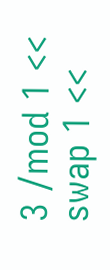3 /mod 1 << swap 1 <<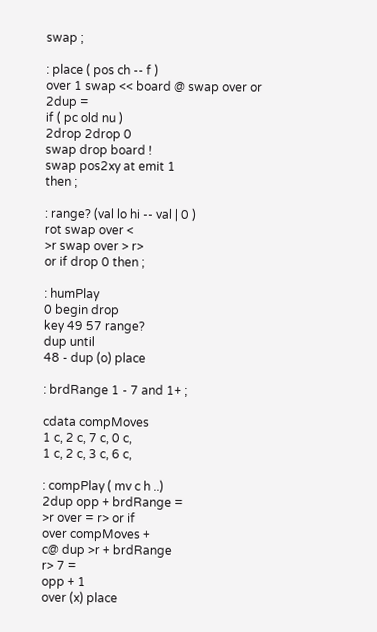swap ;

: place ( pos ch -- f )
over 1 swap << board @ swap over or 2dup =
if ( pc old nu )
2drop 2drop 0
swap drop board !
swap pos2xy at emit 1
then ;

: range? (val lo hi -- val | 0 )
rot swap over <
>r swap over > r>
or if drop 0 then ;

: humPlay
0 begin drop
key 49 57 range?
dup until
48 - dup (o) place

: brdRange 1 - 7 and 1+ ;

cdata compMoves
1 c, 2 c, 7 c, 0 c,
1 c, 2 c, 3 c, 6 c,

: compPlay ( mv c h ..)
2dup opp + brdRange =
>r over = r> or if
over compMoves +
c@ dup >r + brdRange
r> 7 =
opp + 1
over (x) place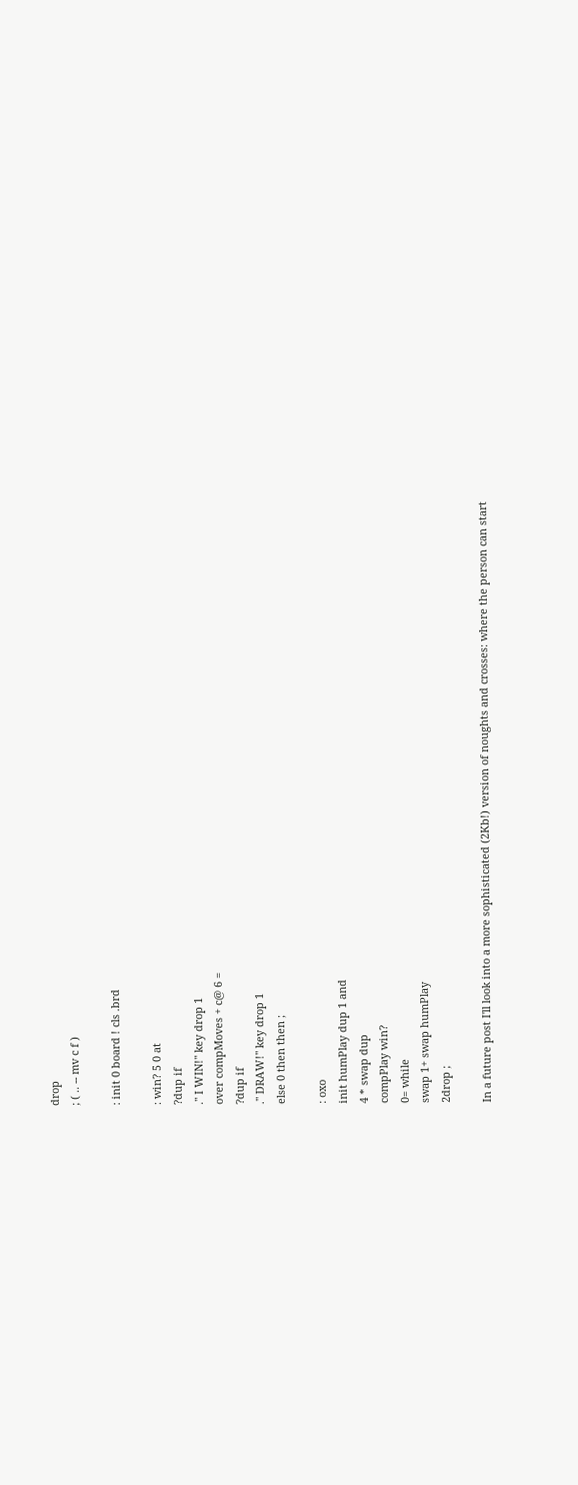drop
; ( .. -- mv c f )

: init 0 board ! cls .brd

: win? 5 0 at
?dup if
." I WIN!" key drop 1
over compMoves + c@ 6 =
?dup if
." DRAW!" key drop 1
else 0 then then ;

: oxo
init humPlay dup 1 and
4 * swap dup
compPlay win?
0= while
swap 1+ swap humPlay
2drop ;

In a future post I'll look into a more sophisticated (2Kb!) version of noughts and crosses: where the person can start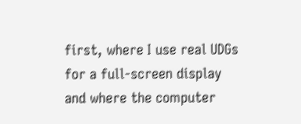first, where I use real UDGs for a full-screen display and where the computer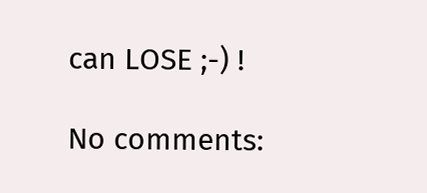can LOSE ;-) !

No comments: